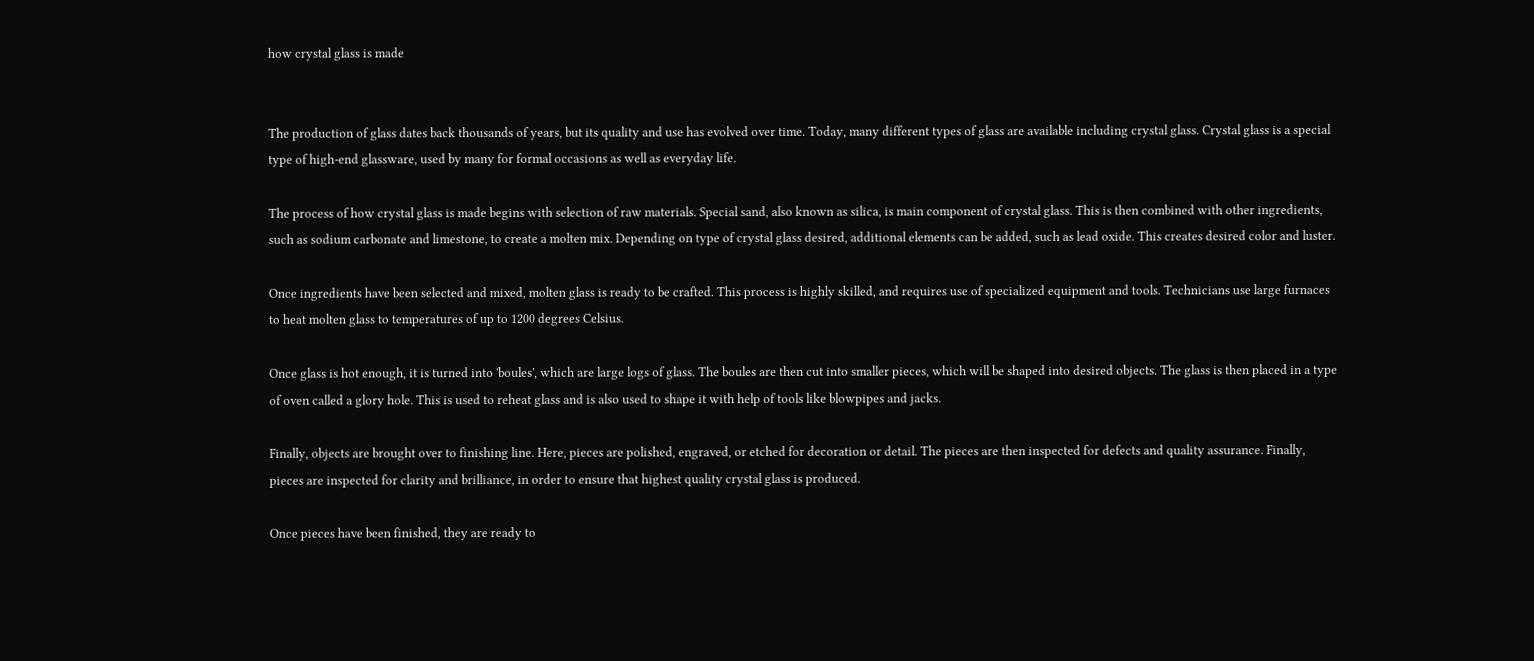how crystal glass is made


The production of glass dates back thousands of years, but its quality and use has evolved over time. Today, many different types of glass are available including crystal glass. Crystal glass is a special type of high-end glassware, used by many for formal occasions as well as everyday life.

The process of how crystal glass is made begins with selection of raw materials. Special sand, also known as silica, is main component of crystal glass. This is then combined with other ingredients, such as sodium carbonate and limestone, to create a molten mix. Depending on type of crystal glass desired, additional elements can be added, such as lead oxide. This creates desired color and luster.

Once ingredients have been selected and mixed, molten glass is ready to be crafted. This process is highly skilled, and requires use of specialized equipment and tools. Technicians use large furnaces to heat molten glass to temperatures of up to 1200 degrees Celsius.

Once glass is hot enough, it is turned into 'boules', which are large logs of glass. The boules are then cut into smaller pieces, which will be shaped into desired objects. The glass is then placed in a type of oven called a glory hole. This is used to reheat glass and is also used to shape it with help of tools like blowpipes and jacks.

Finally, objects are brought over to finishing line. Here, pieces are polished, engraved, or etched for decoration or detail. The pieces are then inspected for defects and quality assurance. Finally, pieces are inspected for clarity and brilliance, in order to ensure that highest quality crystal glass is produced.

Once pieces have been finished, they are ready to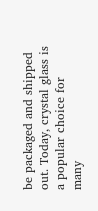be packaged and shipped out. Today, crystal glass is a popular choice for many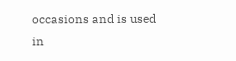occasions and is used in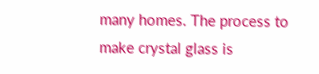many homes. The process to make crystal glass is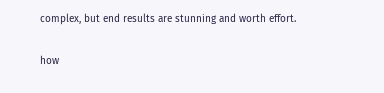complex, but end results are stunning and worth effort.

how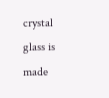crystal glass is made